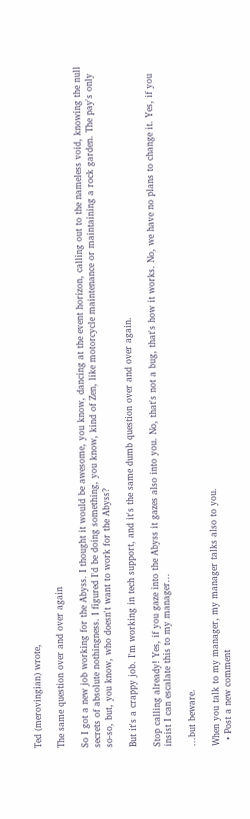Ted (merovingian) wrote,

The same question over and over again

So I got a new job working for the Abyss. I thought it would be awesome, you know, dancing at the event horizon, calling out to the nameless void, knowing the null secrets of absolute nothingness. I figured I'd be doing something, you know, kind of Zen, like motorcycle maintenance or maintaining a rock garden. The pay's only so-so, but, you know, who doesn't want to work for the Abyss?

But it's a crappy job. I'm working in tech support, and it's the same dumb question over and over again.

Stop calling already! Yes, if you gaze into the Abyss it gazes also into you. No, that's not a bug, that's how it works. No, we have no plans to change it. Yes, if you insist I can escalate this to my manager...

...but beware.

When you talk to my manager, my manager talks also to you.
  • Post a new comment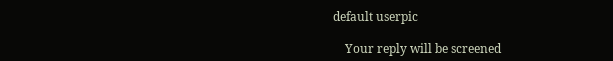default userpic

    Your reply will be screened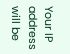Your IP address will be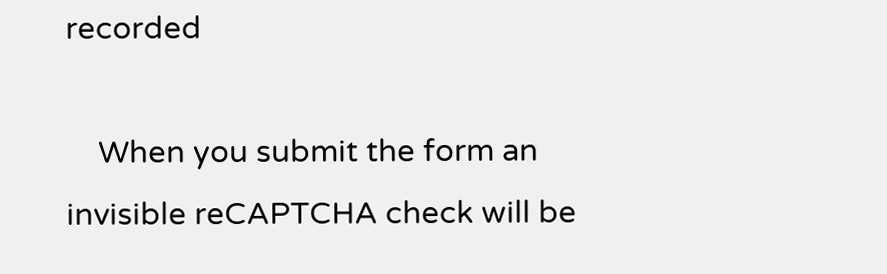recorded

    When you submit the form an invisible reCAPTCHA check will be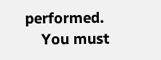performed.
    You must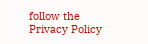follow the Privacy Policy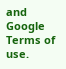and Google Terms of use.